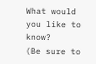What would you like to know?
(Be sure to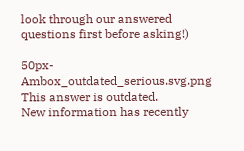look through our answered questions first before asking!)

50px-Ambox_outdated_serious.svg.png This answer is outdated.
New information has recently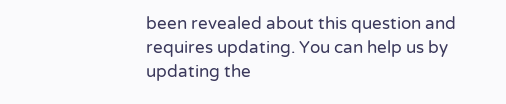been revealed about this question and requires updating. You can help us by updating the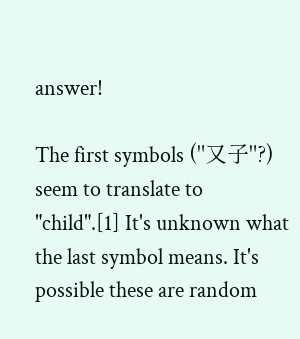answer!

The first symbols ("又子"?) seem to translate to "child".[1] It's unknown what the last symbol means. It's possible these are random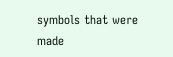symbols that were made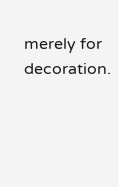merely for decoration.